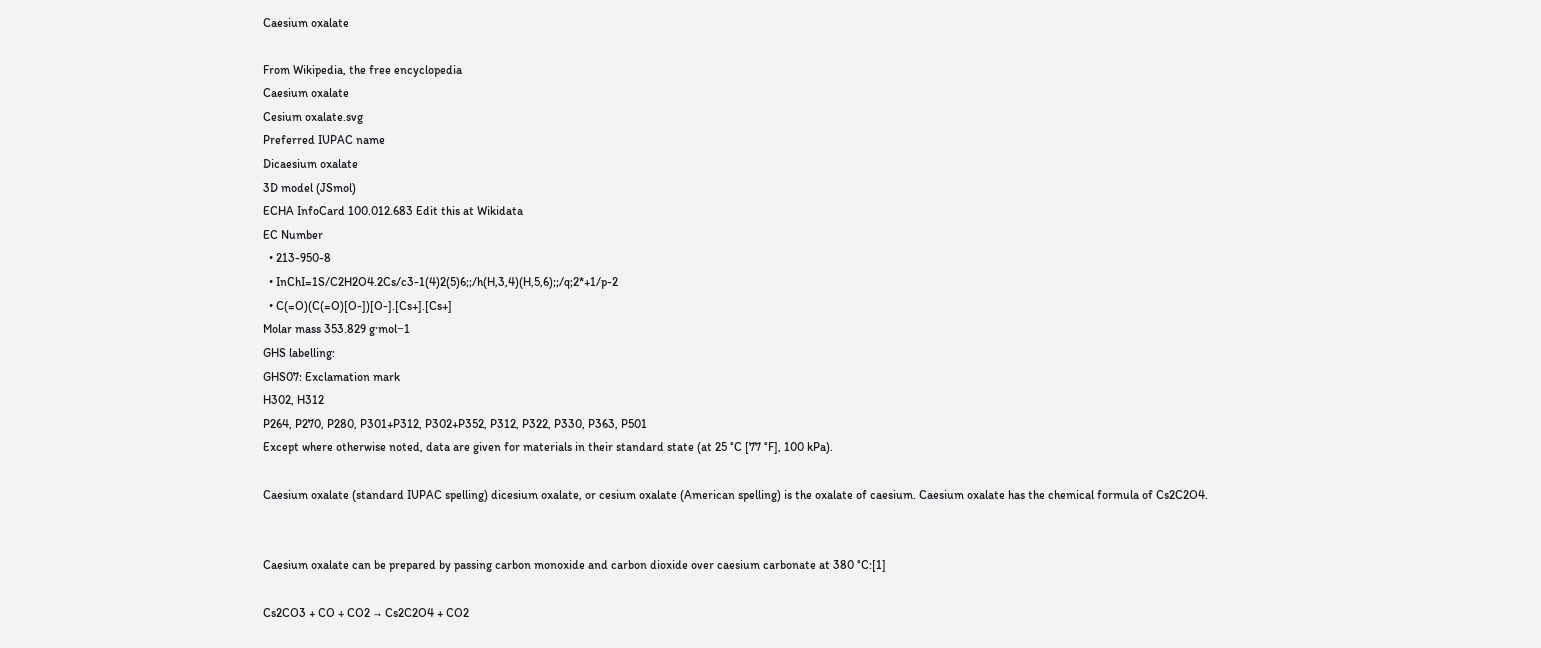Caesium oxalate

From Wikipedia, the free encyclopedia
Caesium oxalate
Cesium oxalate.svg
Preferred IUPAC name
Dicaesium oxalate
3D model (JSmol)
ECHA InfoCard 100.012.683 Edit this at Wikidata
EC Number
  • 213-950-8
  • InChI=1S/C2H2O4.2Cs/c3-1(4)2(5)6;;/h(H,3,4)(H,5,6);;/q;2*+1/p-2
  • C(=O)(C(=O)[O-])[O-].[Cs+].[Cs+]
Molar mass 353.829 g·mol−1
GHS labelling:
GHS07: Exclamation mark
H302, H312
P264, P270, P280, P301+P312, P302+P352, P312, P322, P330, P363, P501
Except where otherwise noted, data are given for materials in their standard state (at 25 °C [77 °F], 100 kPa).

Caesium oxalate (standard IUPAC spelling) dicesium oxalate, or cesium oxalate (American spelling) is the oxalate of caesium. Caesium oxalate has the chemical formula of Cs2C2O4.


Caesium oxalate can be prepared by passing carbon monoxide and carbon dioxide over caesium carbonate at 380 °C:[1]

Cs2CO3 + CO + CO2 → Cs2C2O4 + CO2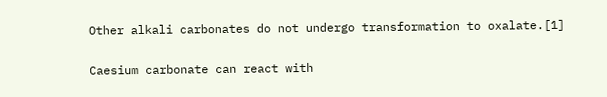Other alkali carbonates do not undergo transformation to oxalate.[1]

Caesium carbonate can react with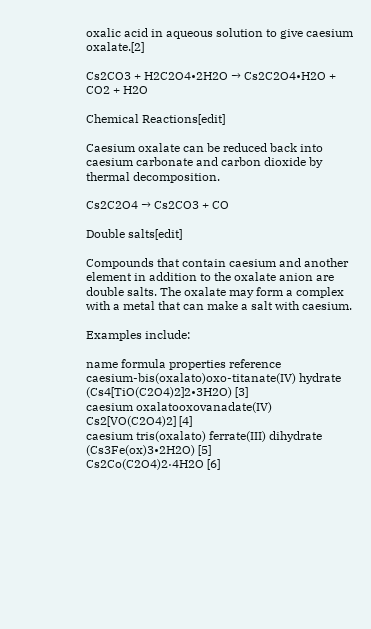oxalic acid in aqueous solution to give caesium oxalate.[2]

Cs2CO3 + H2C2O4•2H2O → Cs2C2O4•H2O + CO2 + H2O

Chemical Reactions[edit]

Caesium oxalate can be reduced back into caesium carbonate and carbon dioxide by thermal decomposition.

Cs2C2O4 → Cs2CO3 + CO

Double salts[edit]

Compounds that contain caesium and another element in addition to the oxalate anion are double salts. The oxalate may form a complex with a metal that can make a salt with caesium.

Examples include:

name formula properties reference
caesium-bis(oxalato)oxo-titanate(IV) hydrate (Cs4[TiO(C2O4)2]2•3H2O) [3]
caesium oxalatooxovanadate(IV) Cs2[VO(C2O4)2] [4]
caesium tris(oxalato) ferrate(III) dihydrate (Cs3Fe(ox)3•2H2O) [5]
Cs2Co(C2O4)2·4H2O [6]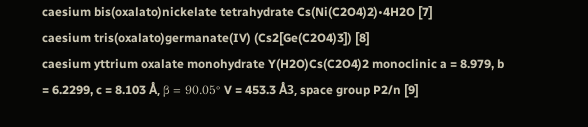caesium bis(oxalato)nickelate tetrahydrate Cs(Ni(C2O4)2)•4H2O [7]
caesium tris(oxalato)germanate(IV) (Cs2[Ge(C2O4)3]) [8]
caesium yttrium oxalate monohydrate Y(H2O)Cs(C2O4)2 monoclinic a = 8.979, b = 6.2299, c = 8.103 Å, β = 90.05° V = 453.3 Å3, space group P2/n [9]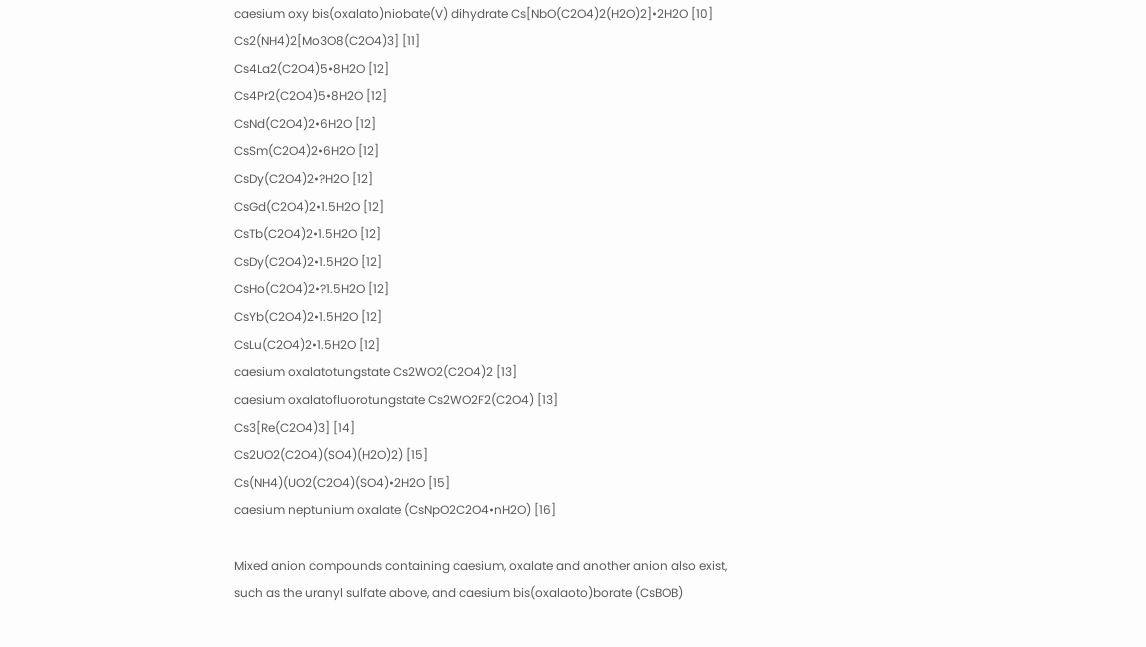caesium oxy bis(oxalato)niobate(V) dihydrate Cs[NbO(C2O4)2(H2O)2]•2H2O [10]
Cs2(NH4)2[Mo3O8(C2O4)3] [11]
Cs4La2(C2O4)5•8H2O [12]
Cs4Pr2(C2O4)5•8H2O [12]
CsNd(C2O4)2•6H2O [12]
CsSm(C2O4)2•6H2O [12]
CsDy(C2O4)2•?H2O [12]
CsGd(C2O4)2•1.5H2O [12]
CsTb(C2O4)2•1.5H2O [12]
CsDy(C2O4)2•1.5H2O [12]
CsHo(C2O4)2•?1.5H2O [12]
CsYb(C2O4)2•1.5H2O [12]
CsLu(C2O4)2•1.5H2O [12]
caesium oxalatotungstate Cs2WO2(C2O4)2 [13]
caesium oxalatofluorotungstate Cs2WO2F2(C2O4) [13]
Cs3[Re(C2O4)3] [14]
Cs2UO2(C2O4)(SO4)(H2O)2) [15]
Cs(NH4)(UO2(C2O4)(SO4)•2H2O [15]
caesium neptunium oxalate (CsNpO2C2O4•nH2O) [16]

Mixed anion compounds containing caesium, oxalate and another anion also exist, such as the uranyl sulfate above, and caesium bis(oxalaoto)borate (CsBOB)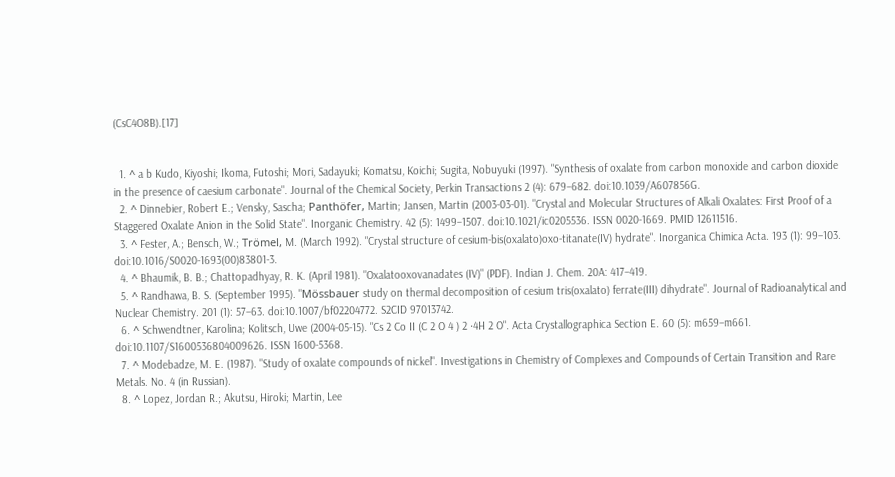(CsC4O8B).[17]


  1. ^ a b Kudo, Kiyoshi; Ikoma, Futoshi; Mori, Sadayuki; Komatsu, Koichi; Sugita, Nobuyuki (1997). "Synthesis of oxalate from carbon monoxide and carbon dioxide in the presence of caesium carbonate". Journal of the Chemical Society, Perkin Transactions 2 (4): 679–682. doi:10.1039/A607856G.
  2. ^ Dinnebier, Robert E.; Vensky, Sascha; Panthöfer, Martin; Jansen, Martin (2003-03-01). "Crystal and Molecular Structures of Alkali Oxalates: First Proof of a Staggered Oxalate Anion in the Solid State". Inorganic Chemistry. 42 (5): 1499–1507. doi:10.1021/ic0205536. ISSN 0020-1669. PMID 12611516.
  3. ^ Fester, A.; Bensch, W.; Trömel, M. (March 1992). "Crystal structure of cesium-bis(oxalato)oxo-titanate(IV) hydrate". Inorganica Chimica Acta. 193 (1): 99–103. doi:10.1016/S0020-1693(00)83801-3.
  4. ^ Bhaumik, B. B.; Chattopadhyay, R. K. (April 1981). "Oxalatooxovanadates (IV)" (PDF). Indian J. Chem. 20A: 417–419.
  5. ^ Randhawa, B. S. (September 1995). "Mössbauer study on thermal decomposition of cesium tris(oxalato) ferrate(III) dihydrate". Journal of Radioanalytical and Nuclear Chemistry. 201 (1): 57–63. doi:10.1007/bf02204772. S2CID 97013742.
  6. ^ Schwendtner, Karolina; Kolitsch, Uwe (2004-05-15). "Cs 2 Co II (C 2 O 4 ) 2 ·4H 2 O". Acta Crystallographica Section E. 60 (5): m659–m661. doi:10.1107/S1600536804009626. ISSN 1600-5368.
  7. ^ Modebadze, M. E. (1987). "Study of oxalate compounds of nickel". Investigations in Chemistry of Complexes and Compounds of Certain Transition and Rare Metals. No. 4 (in Russian).
  8. ^ Lopez, Jordan R.; Akutsu, Hiroki; Martin, Lee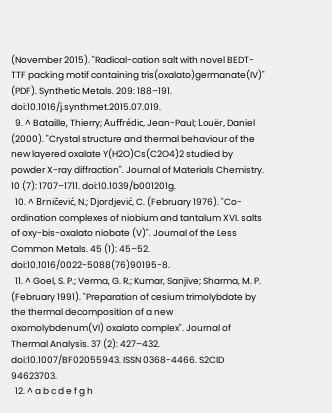(November 2015). "Radical-cation salt with novel BEDT-TTF packing motif containing tris(oxalato)germanate(IV)" (PDF). Synthetic Metals. 209: 188–191. doi:10.1016/j.synthmet.2015.07.019.
  9. ^ Bataille, Thierry; Auffrédic, Jean-Paul; Louër, Daniel (2000). "Crystal structure and thermal behaviour of the new layered oxalate Y(H2O)Cs(C2O4)2 studied by powder X-ray diffraction". Journal of Materials Chemistry. 10 (7): 1707–1711. doi:10.1039/b001201g.
  10. ^ Brničević, N.; Djordjević, C. (February 1976). "Co-ordination complexes of niobium and tantalum XVI. salts of oxy-bis-oxalato niobate (V)". Journal of the Less Common Metals. 45 (1): 45–52. doi:10.1016/0022-5088(76)90195-8.
  11. ^ Goel, S. P.; Verma, G. R.; Kumar, Sanjive; Sharma, M. P. (February 1991). "Preparation of cesium trimolybdate by the thermal decomposition of a new oxomolybdenum(VI) oxalato complex". Journal of Thermal Analysis. 37 (2): 427–432. doi:10.1007/BF02055943. ISSN 0368-4466. S2CID 94623703.
  12. ^ a b c d e f g h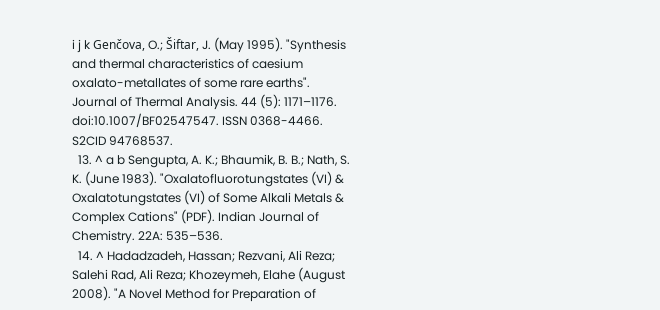i j k Genčova, O.; Šiftar, J. (May 1995). "Synthesis and thermal characteristics of caesium oxalato-metallates of some rare earths". Journal of Thermal Analysis. 44 (5): 1171–1176. doi:10.1007/BF02547547. ISSN 0368-4466. S2CID 94768537.
  13. ^ a b Sengupta, A. K.; Bhaumik, B. B.; Nath, S. K. (June 1983). "Oxalatofluorotungstates (VI) & Oxalatotungstates (VI) of Some Alkali Metals & Complex Cations" (PDF). Indian Journal of Chemistry. 22A: 535–536.
  14. ^ Hadadzadeh, Hassan; Rezvani, Ali Reza; Salehi Rad, Ali Reza; Khozeymeh, Elahe (August 2008). "A Novel Method for Preparation of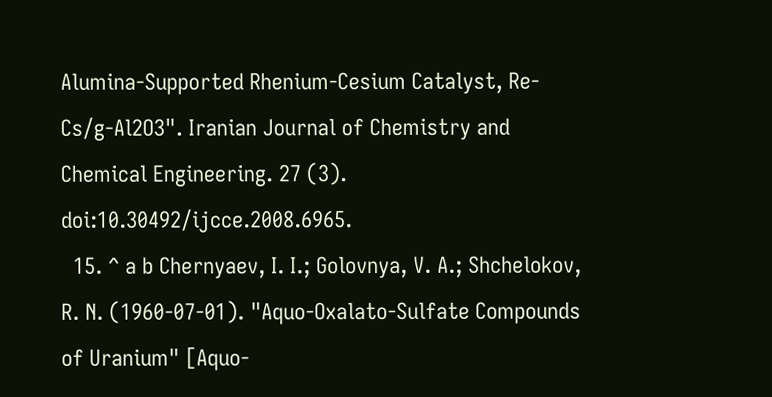Alumina-Supported Rhenium-Cesium Catalyst, Re-Cs/g-Al2O3". Iranian Journal of Chemistry and Chemical Engineering. 27 (3). doi:10.30492/ijcce.2008.6965.
  15. ^ a b Chernyaev, I. I.; Golovnya, V. A.; Shchelokov, R. N. (1960-07-01). "Aquo-Oxalato-Sulfate Compounds of Uranium" [Aquo-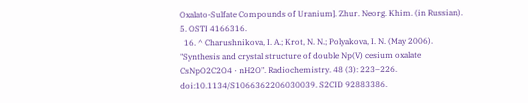Oxalato-Sulfate Compounds of Uranium]. Zhur. Neorg. Khim. (in Russian). 5. OSTI 4166316.
  16. ^ Charushnikova, I. A.; Krot, N. N.; Polyakova, I. N. (May 2006). "Synthesis and crystal structure of double Np(V) cesium oxalate CsNpO2C2O4 · nH2O". Radiochemistry. 48 (3): 223–226. doi:10.1134/S1066362206030039. S2CID 92883386.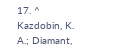17. ^ Kazdobin, K. A.; Diamant,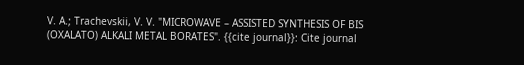V. A.; Trachevskii, V. V. "MICROWAVE – ASSISTED SYNTHESIS OF BIS (OXALATO) ALKALI METAL BORATES". {{cite journal}}: Cite journal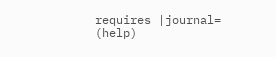requires |journal= (help)